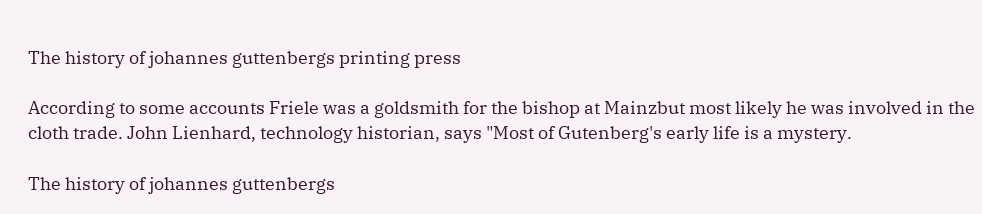The history of johannes guttenbergs printing press

According to some accounts Friele was a goldsmith for the bishop at Mainzbut most likely he was involved in the cloth trade. John Lienhard, technology historian, says "Most of Gutenberg's early life is a mystery.

The history of johannes guttenbergs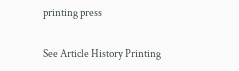printing press

See Article History Printing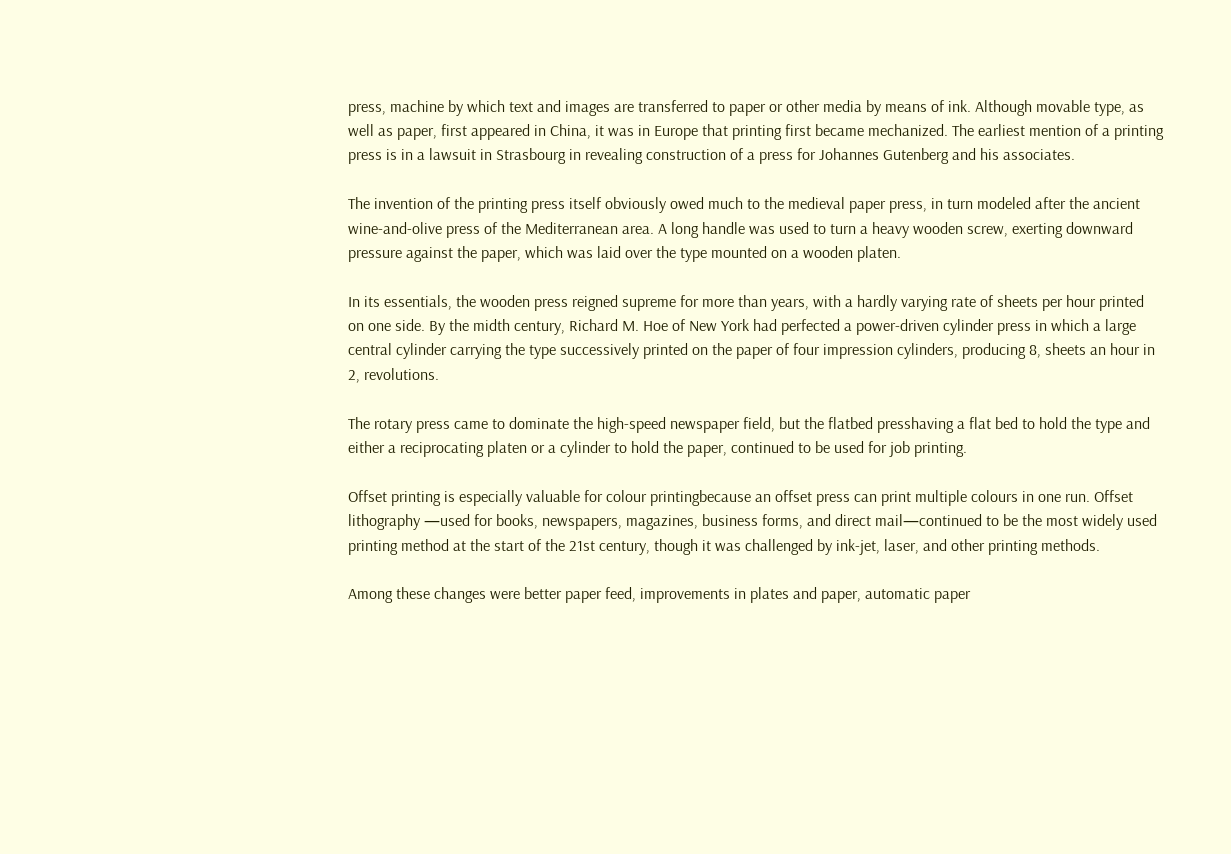press, machine by which text and images are transferred to paper or other media by means of ink. Although movable type, as well as paper, first appeared in China, it was in Europe that printing first became mechanized. The earliest mention of a printing press is in a lawsuit in Strasbourg in revealing construction of a press for Johannes Gutenberg and his associates.

The invention of the printing press itself obviously owed much to the medieval paper press, in turn modeled after the ancient wine-and-olive press of the Mediterranean area. A long handle was used to turn a heavy wooden screw, exerting downward pressure against the paper, which was laid over the type mounted on a wooden platen.

In its essentials, the wooden press reigned supreme for more than years, with a hardly varying rate of sheets per hour printed on one side. By the midth century, Richard M. Hoe of New York had perfected a power-driven cylinder press in which a large central cylinder carrying the type successively printed on the paper of four impression cylinders, producing 8, sheets an hour in 2, revolutions.

The rotary press came to dominate the high-speed newspaper field, but the flatbed presshaving a flat bed to hold the type and either a reciprocating platen or a cylinder to hold the paper, continued to be used for job printing.

Offset printing is especially valuable for colour printingbecause an offset press can print multiple colours in one run. Offset lithography —used for books, newspapers, magazines, business forms, and direct mail—continued to be the most widely used printing method at the start of the 21st century, though it was challenged by ink-jet, laser, and other printing methods.

Among these changes were better paper feed, improvements in plates and paper, automatic paper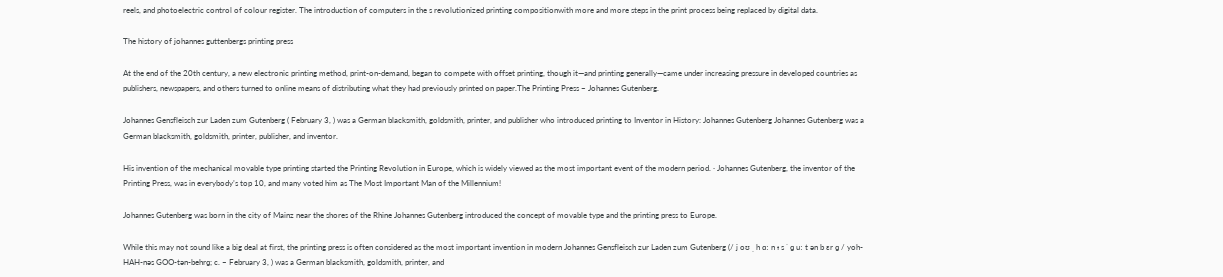reels, and photoelectric control of colour register. The introduction of computers in the s revolutionized printing compositionwith more and more steps in the print process being replaced by digital data.

The history of johannes guttenbergs printing press

At the end of the 20th century, a new electronic printing method, print-on-demand, began to compete with offset printing, though it—and printing generally—came under increasing pressure in developed countries as publishers, newspapers, and others turned to online means of distributing what they had previously printed on paper.The Printing Press ~ Johannes Gutenberg.

Johannes Gensfleisch zur Laden zum Gutenberg ( February 3, ) was a German blacksmith, goldsmith, printer, and publisher who introduced printing to Inventor in History: Johannes Gutenberg Johannes Gutenberg was a German blacksmith, goldsmith, printer, publisher, and inventor.

His invention of the mechanical movable type printing started the Printing Revolution in Europe, which is widely viewed as the most important event of the modern period. · Johannes Gutenberg, the inventor of the Printing Press, was in everybody’s top 10, and many voted him as The Most Important Man of the Millennium!

Johannes Gutenberg was born in the city of Mainz near the shores of the Rhine Johannes Gutenberg introduced the concept of movable type and the printing press to Europe.

While this may not sound like a big deal at first, the printing press is often considered as the most important invention in modern Johannes Gensfleisch zur Laden zum Gutenberg (/ j oʊ ˌ h ɑː n ᵻ s ˈ ɡ uː t ən b ɛr ɡ / yoh-HAH-nəs GOO-tən-behrɡ; c. – February 3, ) was a German blacksmith, goldsmith, printer, and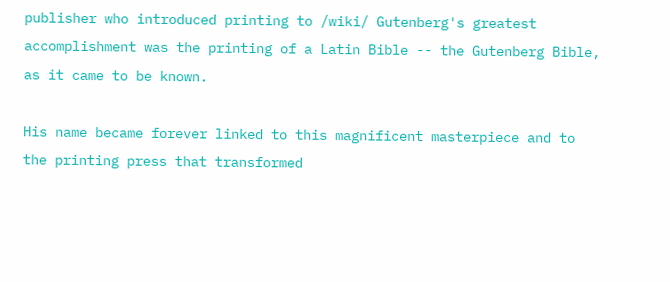publisher who introduced printing to /wiki/ Gutenberg's greatest accomplishment was the printing of a Latin Bible -- the Gutenberg Bible, as it came to be known.

His name became forever linked to this magnificent masterpiece and to the printing press that transformed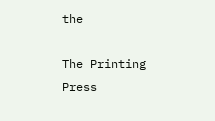the

The Printing Press